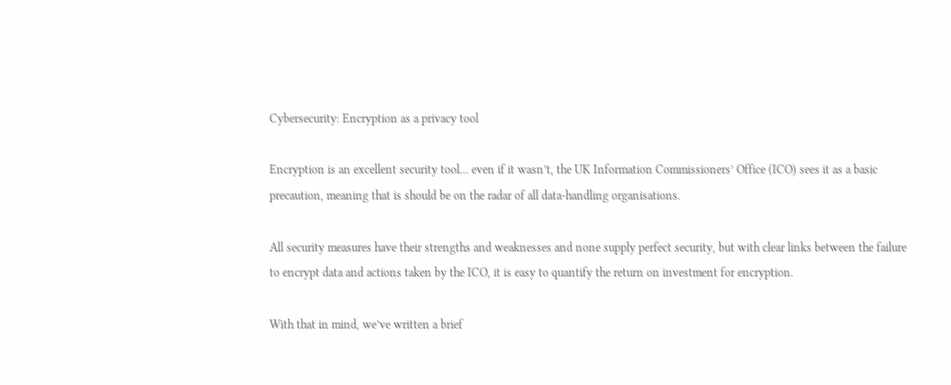Cybersecurity: Encryption as a privacy tool

Encryption is an excellent security tool… even if it wasn’t, the UK Information Commissioners’ Office (ICO) sees it as a basic precaution, meaning that is should be on the radar of all data-handling organisations.

All security measures have their strengths and weaknesses and none supply perfect security, but with clear links between the failure to encrypt data and actions taken by the ICO, it is easy to quantify the return on investment for encryption.

With that in mind, we’ve written a brief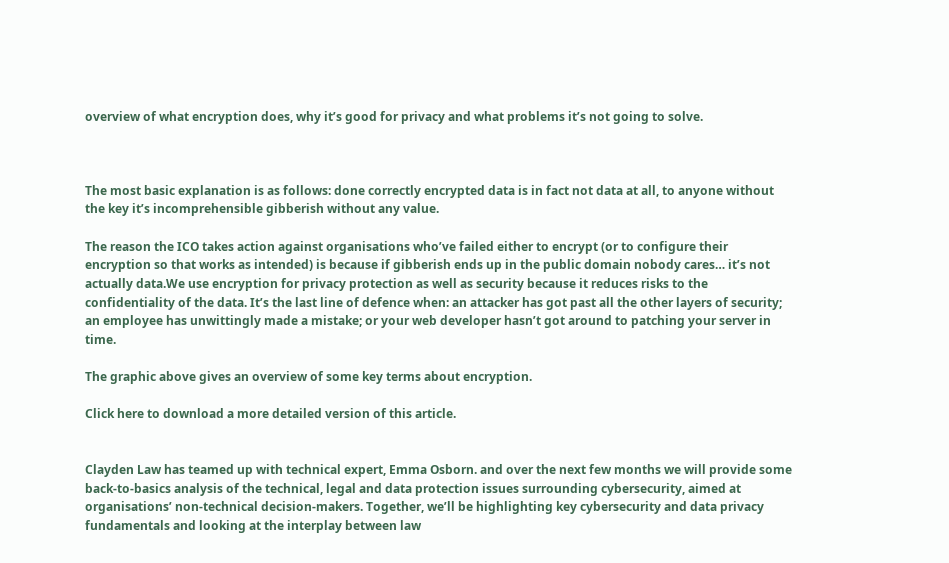overview of what encryption does, why it’s good for privacy and what problems it’s not going to solve.



The most basic explanation is as follows: done correctly encrypted data is in fact not data at all, to anyone without the key it’s incomprehensible gibberish without any value.

The reason the ICO takes action against organisations who’ve failed either to encrypt (or to configure their encryption so that works as intended) is because if gibberish ends up in the public domain nobody cares… it’s not actually data.We use encryption for privacy protection as well as security because it reduces risks to the confidentiality of the data. It’s the last line of defence when: an attacker has got past all the other layers of security; an employee has unwittingly made a mistake; or your web developer hasn’t got around to patching your server in time.

The graphic above gives an overview of some key terms about encryption.

Click here to download a more detailed version of this article.


Clayden Law has teamed up with technical expert, Emma Osborn. and over the next few months we will provide some back-to-basics analysis of the technical, legal and data protection issues surrounding cybersecurity, aimed at organisations’ non-technical decision-makers. Together, we’ll be highlighting key cybersecurity and data privacy fundamentals and looking at the interplay between law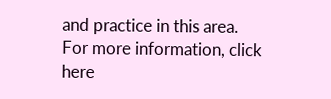and practice in this area. For more information, click here